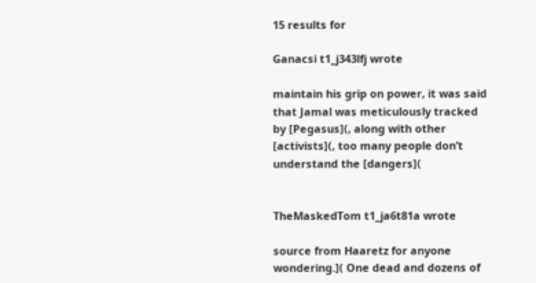15 results for

Ganacsi t1_j343lfj wrote

maintain his grip on power, it was said that Jamal was meticulously tracked by [Pegasus](, along with other [activists](, too many people don’t understand the [dangers](


TheMaskedTom t1_ja6t81a wrote

source from Haaretz for anyone wondering.]( One dead and dozens of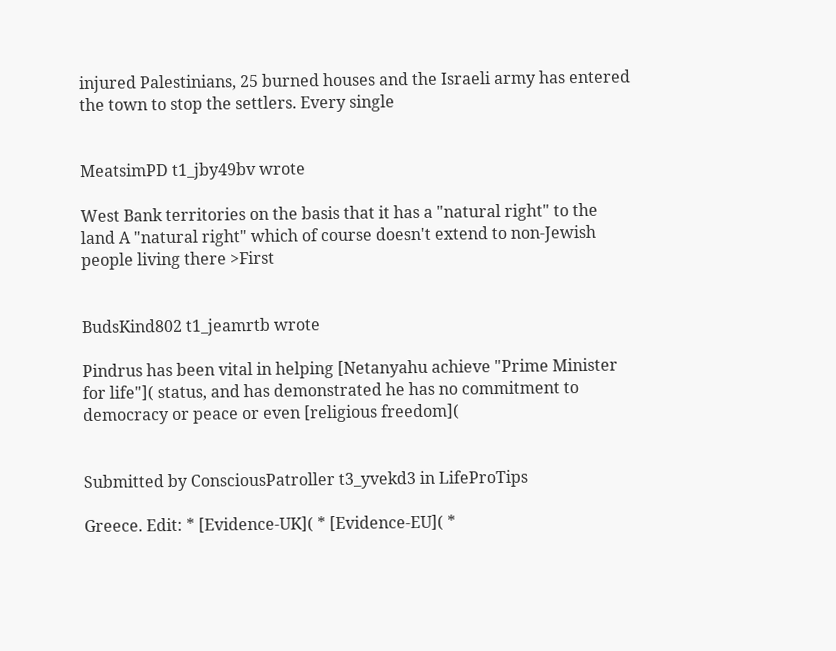injured Palestinians, 25 burned houses and the Israeli army has entered the town to stop the settlers. Every single


MeatsimPD t1_jby49bv wrote

West Bank territories on the basis that it has a "natural right" to the land A "natural right" which of course doesn't extend to non-Jewish people living there >First


BudsKind802 t1_jeamrtb wrote

Pindrus has been vital in helping [Netanyahu achieve "Prime Minister for life"]( status, and has demonstrated he has no commitment to democracy or peace or even [religious freedom](


Submitted by ConsciousPatroller t3_yvekd3 in LifeProTips

Greece. Edit: * [Evidence-UK]( * [Evidence-EU]( *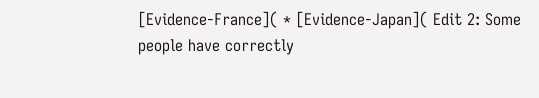[Evidence-France]( * [Evidence-Japan]( Edit 2: Some people have correctly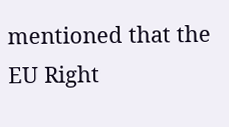mentioned that the EU Right